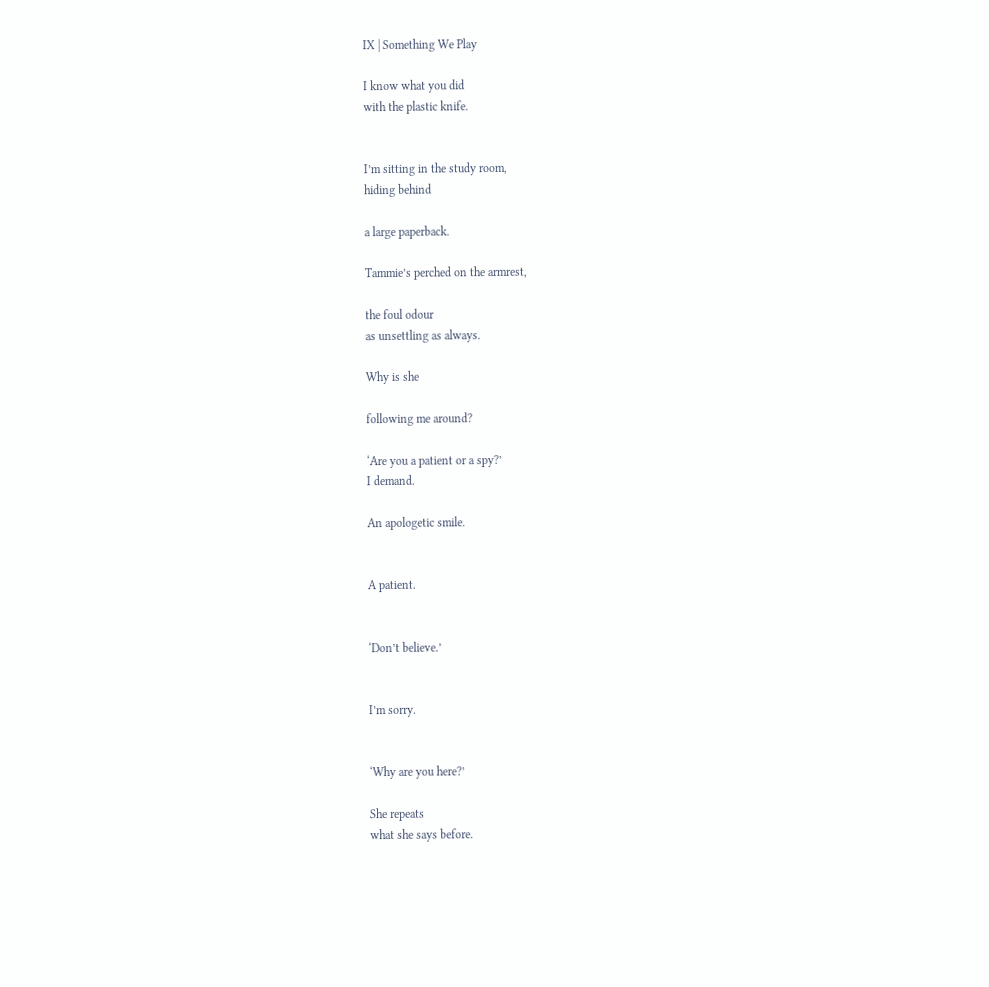IX | Something We Play

I know what you did
with the plastic knife.


I’m sitting in the study room,
hiding behind

a large paperback.

Tammie’s perched on the armrest,

the foul odour
as unsettling as always.

Why is she

following me around?

‘Are you a patient or a spy?’
I demand.

An apologetic smile.


A patient.


‘Don’t believe.’


I’m sorry.


‘Why are you here?’

She repeats
what she says before.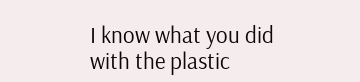I know what you did
with the plastic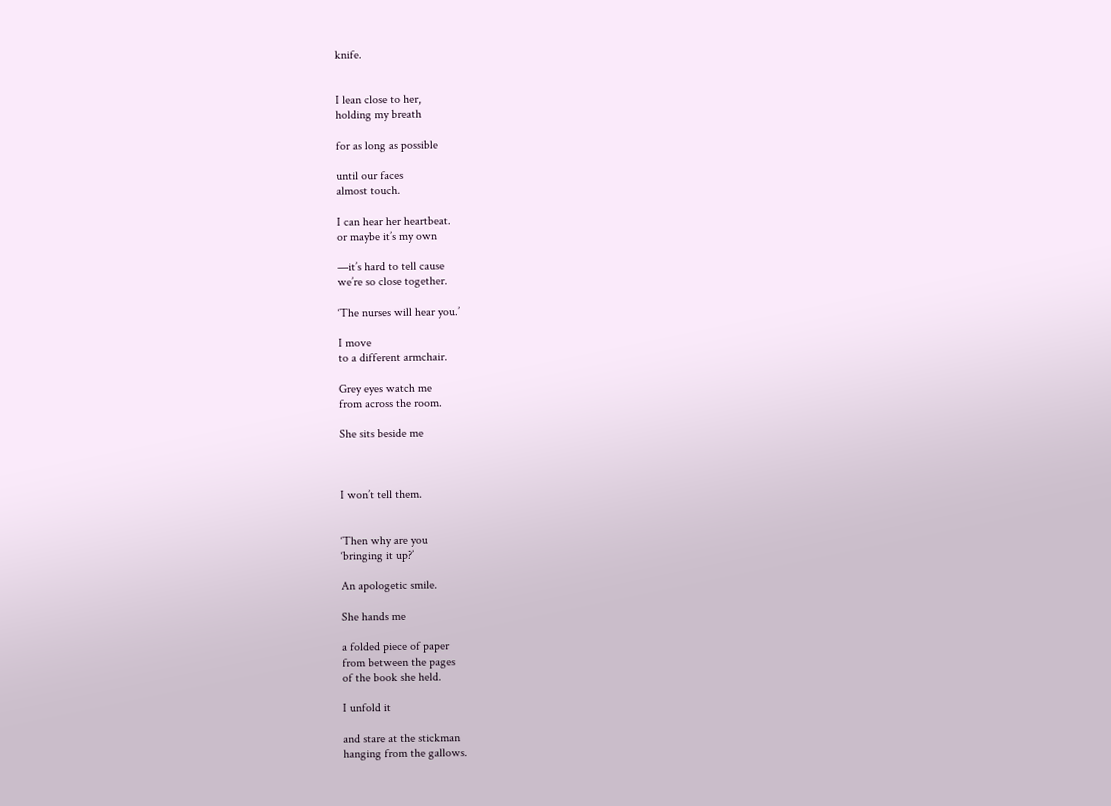knife.


I lean close to her,
holding my breath

for as long as possible

until our faces
almost touch.

I can hear her heartbeat.
or maybe it’s my own

—it’s hard to tell cause
we’re so close together.

‘The nurses will hear you.’

I move
to a different armchair.

Grey eyes watch me
from across the room.

She sits beside me



I won’t tell them.


‘Then why are you
‘bringing it up?’

An apologetic smile.

She hands me

a folded piece of paper
from between the pages
of the book she held.

I unfold it

and stare at the stickman
hanging from the gallows.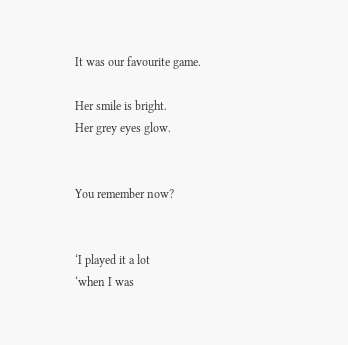It was our favourite game.

Her smile is bright.
Her grey eyes glow.


You remember now?


‘I played it a lot
‘when I was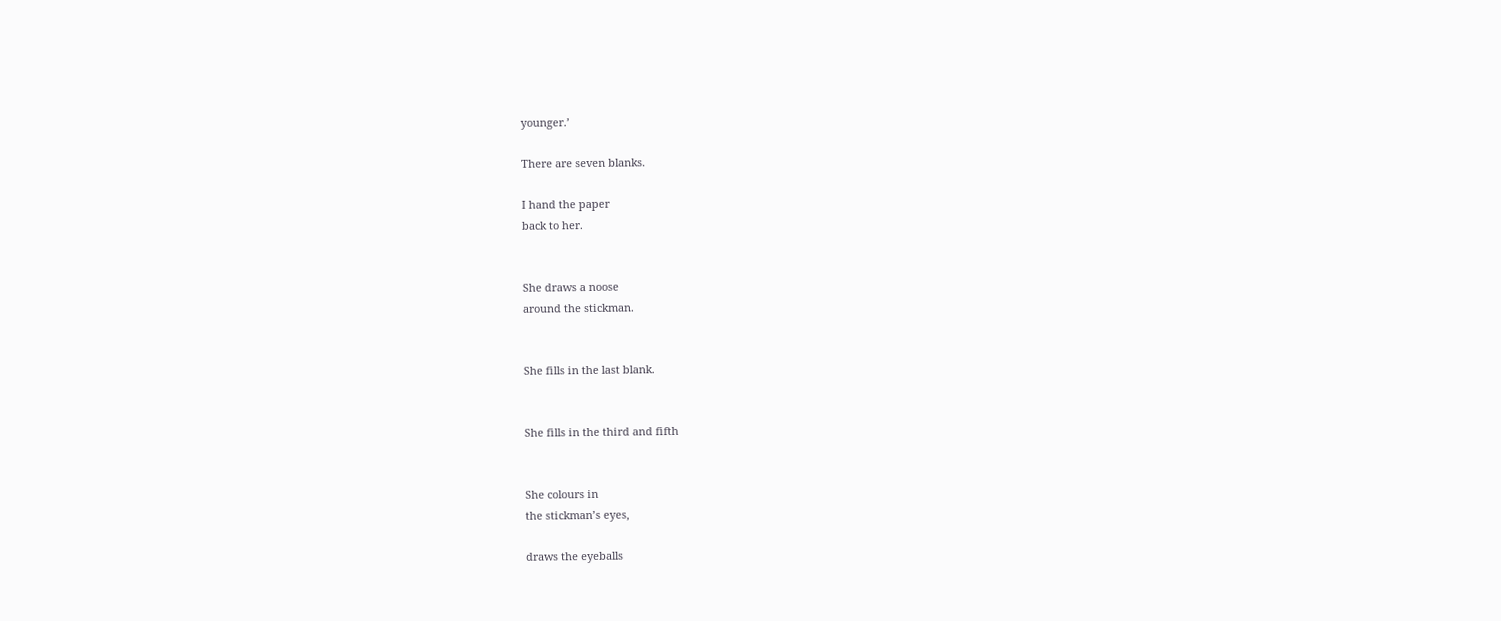younger.’

There are seven blanks.

I hand the paper
back to her.


She draws a noose
around the stickman.


She fills in the last blank.


She fills in the third and fifth


She colours in
the stickman’s eyes,

draws the eyeballs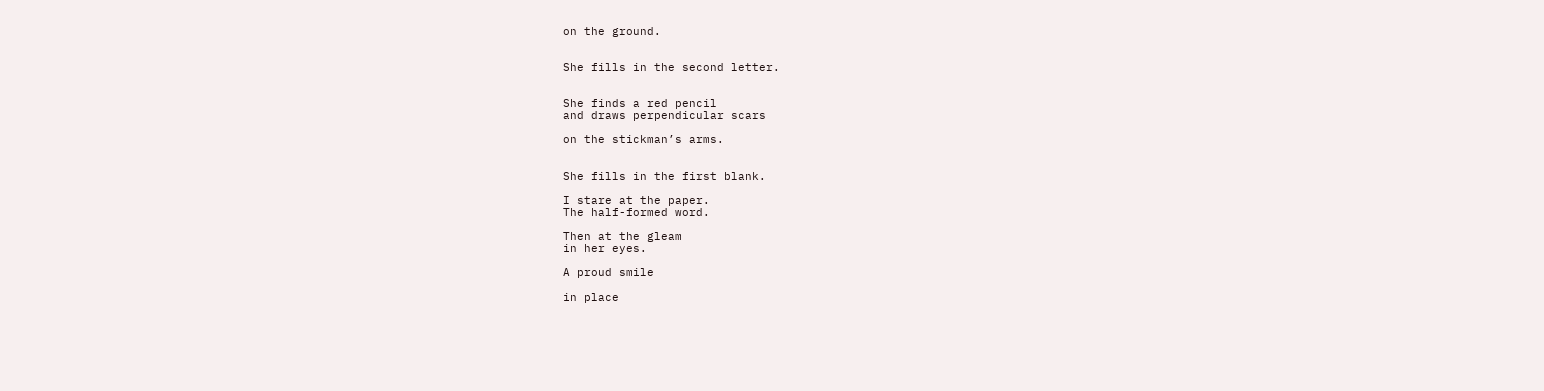on the ground.


She fills in the second letter.


She finds a red pencil
and draws perpendicular scars

on the stickman’s arms.


She fills in the first blank.

I stare at the paper.
The half-formed word.

Then at the gleam
in her eyes.

A proud smile

in place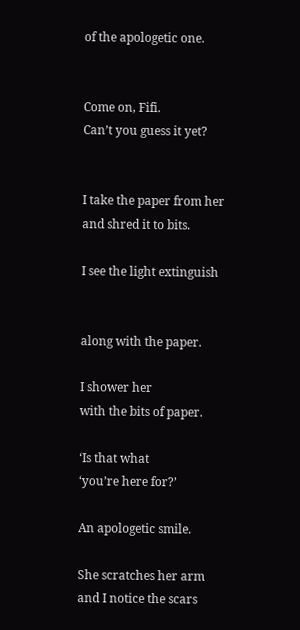of the apologetic one.


Come on, Fifi.
Can’t you guess it yet?


I take the paper from her
and shred it to bits.

I see the light extinguish


along with the paper.

I shower her
with the bits of paper.

‘Is that what
‘you’re here for?’

An apologetic smile.

She scratches her arm
and I notice the scars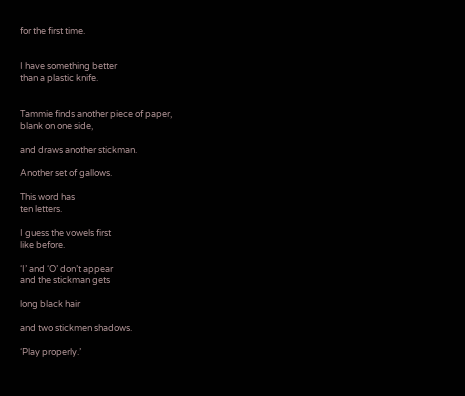for the first time.


I have something better
than a plastic knife.


Tammie finds another piece of paper,
blank on one side,

and draws another stickman.

Another set of gallows.

This word has
ten letters.

I guess the vowels first
like before.

‘I’ and ‘O’ don’t appear
and the stickman gets

long black hair

and two stickmen shadows.

‘Play properly.’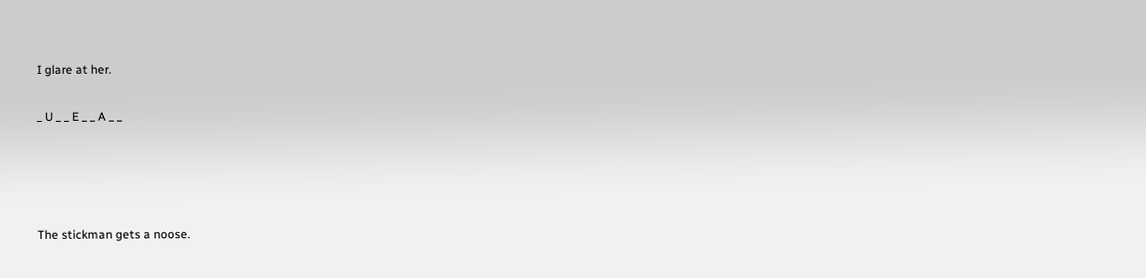I glare at her.

_ U _ _ E _ _ A _ _




The stickman gets a noose.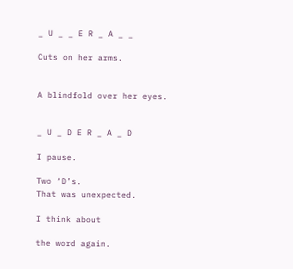_ U _ _ E R _ A _ _

Cuts on her arms.


A blindfold over her eyes.


_ U _ D E R _ A _ D

I pause.

Two ‘D’s.
That was unexpected.

I think about

the word again.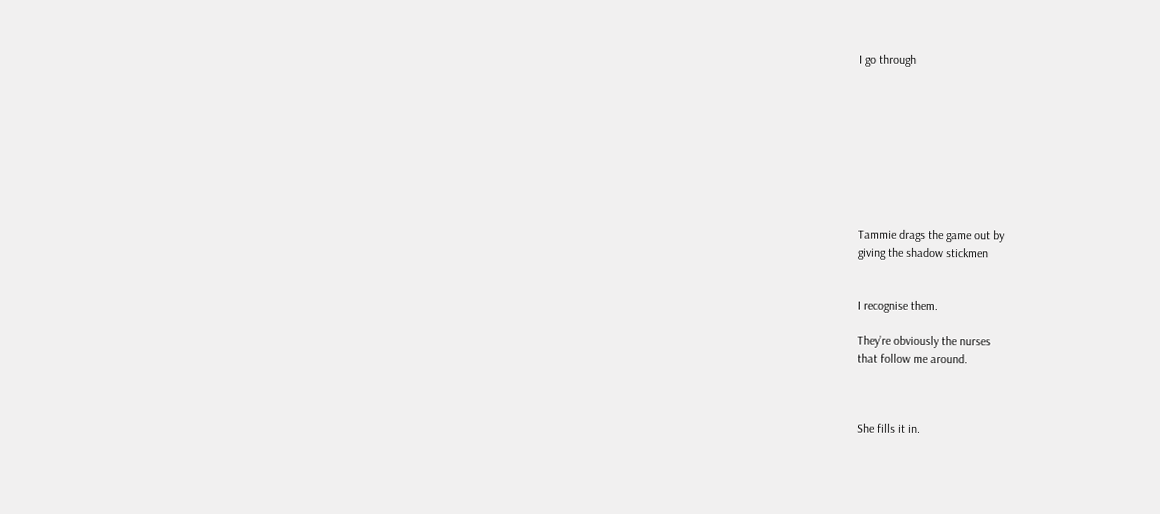I go through









Tammie drags the game out by
giving the shadow stickmen


I recognise them.

They’re obviously the nurses
that follow me around.



She fills it in.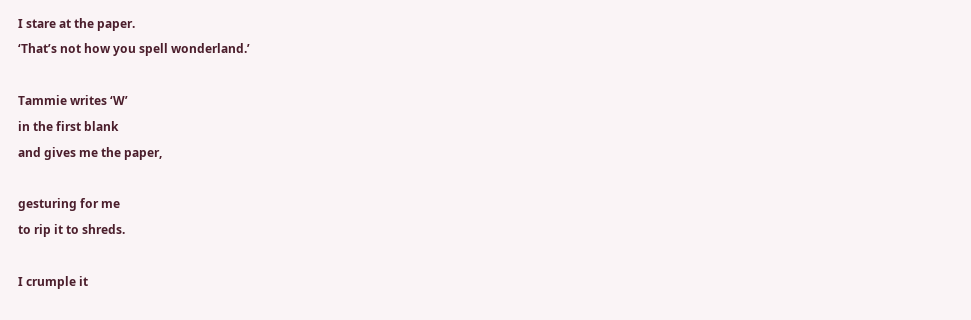I stare at the paper.
‘That’s not how you spell wonderland.’

Tammie writes ‘W’
in the first blank
and gives me the paper,

gesturing for me
to rip it to shreds.

I crumple it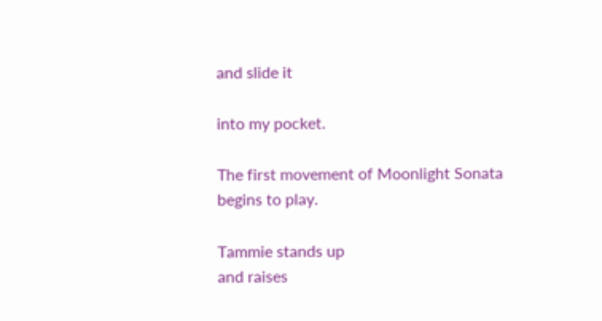and slide it

into my pocket.

The first movement of Moonlight Sonata
begins to play.

Tammie stands up
and raises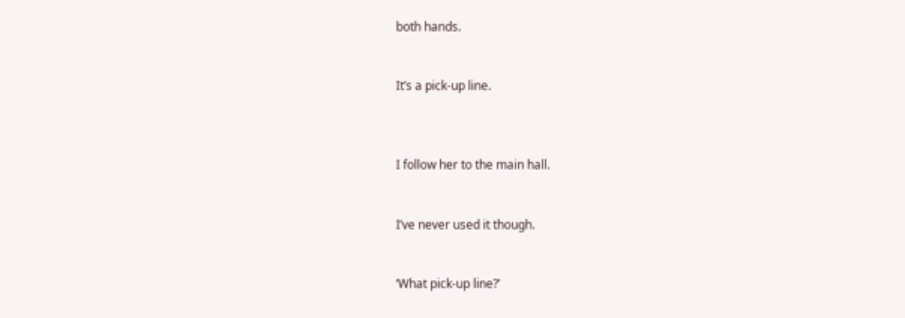both hands.


It’s a pick-up line.



I follow her to the main hall.


I’ve never used it though.


‘What pick-up line?’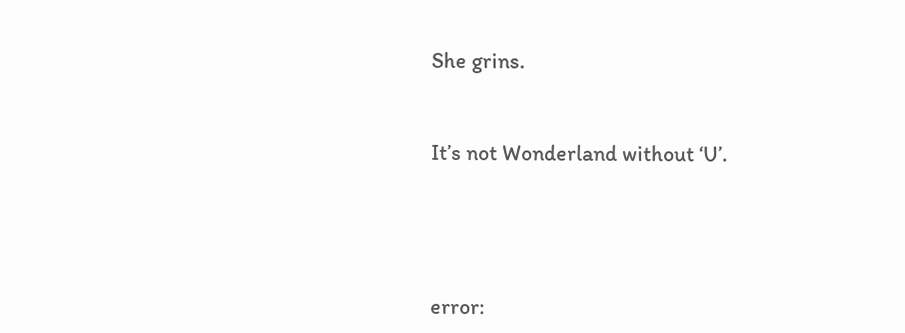She grins.


It’s not Wonderland without ‘U’.




error: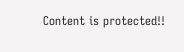Content is protected!!